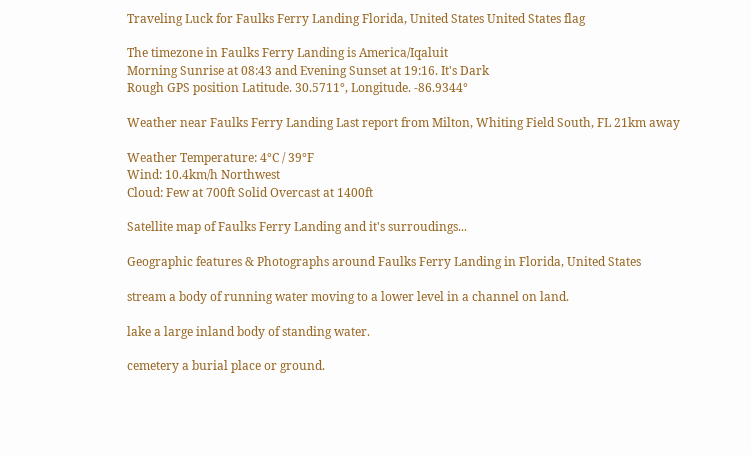Traveling Luck for Faulks Ferry Landing Florida, United States United States flag

The timezone in Faulks Ferry Landing is America/Iqaluit
Morning Sunrise at 08:43 and Evening Sunset at 19:16. It's Dark
Rough GPS position Latitude. 30.5711°, Longitude. -86.9344°

Weather near Faulks Ferry Landing Last report from Milton, Whiting Field South, FL 21km away

Weather Temperature: 4°C / 39°F
Wind: 10.4km/h Northwest
Cloud: Few at 700ft Solid Overcast at 1400ft

Satellite map of Faulks Ferry Landing and it's surroudings...

Geographic features & Photographs around Faulks Ferry Landing in Florida, United States

stream a body of running water moving to a lower level in a channel on land.

lake a large inland body of standing water.

cemetery a burial place or ground.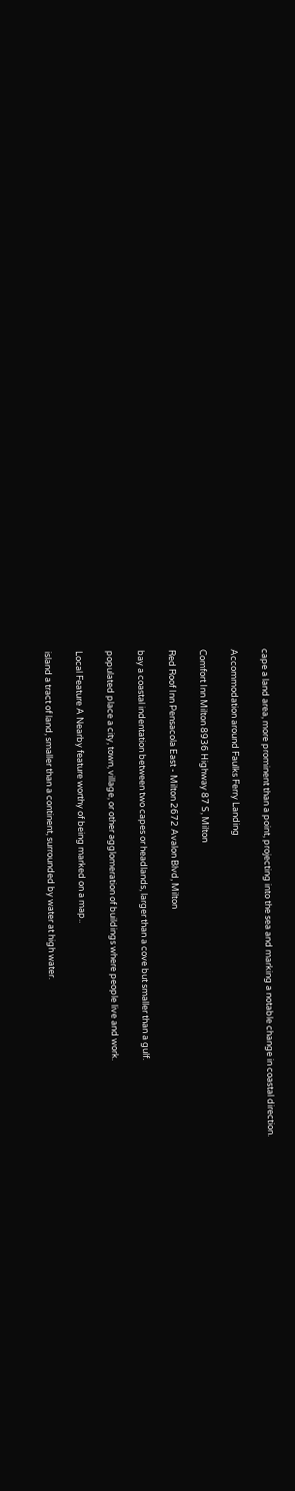cape a land area, more prominent than a point, projecting into the sea and marking a notable change in coastal direction.

Accommodation around Faulks Ferry Landing

Comfort Inn Milton 8936 Highway 87 S, Milton

Red Roof Inn Pensacola East - Milton 2672 Avalon Blvd, Milton

bay a coastal indentation between two capes or headlands, larger than a cove but smaller than a gulf.

populated place a city, town, village, or other agglomeration of buildings where people live and work.

Local Feature A Nearby feature worthy of being marked on a map..

island a tract of land, smaller than a continent, surrounded by water at high water.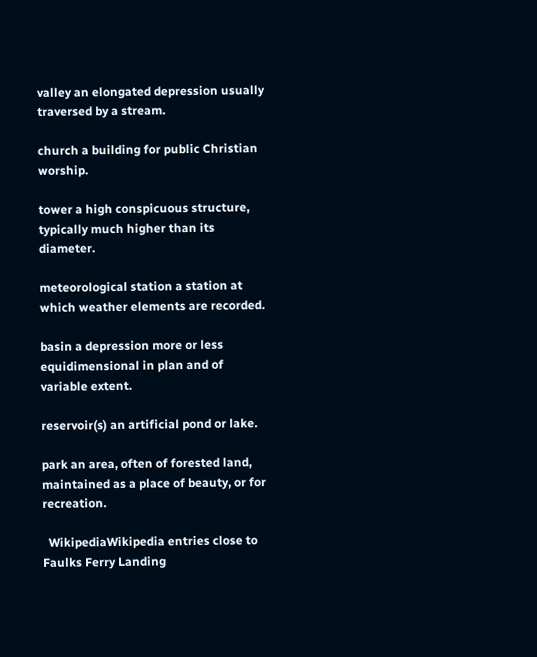valley an elongated depression usually traversed by a stream.

church a building for public Christian worship.

tower a high conspicuous structure, typically much higher than its diameter.

meteorological station a station at which weather elements are recorded.

basin a depression more or less equidimensional in plan and of variable extent.

reservoir(s) an artificial pond or lake.

park an area, often of forested land, maintained as a place of beauty, or for recreation.

  WikipediaWikipedia entries close to Faulks Ferry Landing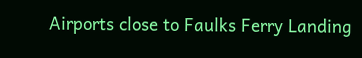Airports close to Faulks Ferry Landing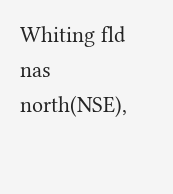Whiting fld nas north(NSE),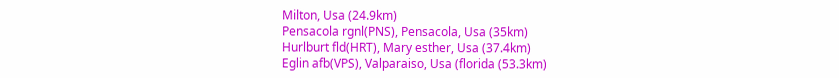Milton, Usa (24.9km)
Pensacola rgnl(PNS), Pensacola, Usa (35km)
Hurlburt fld(HRT), Mary esther, Usa (37.4km)
Eglin afb(VPS), Valparaiso, Usa (florida (53.3km)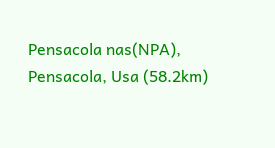Pensacola nas(NPA), Pensacola, Usa (58.2km)